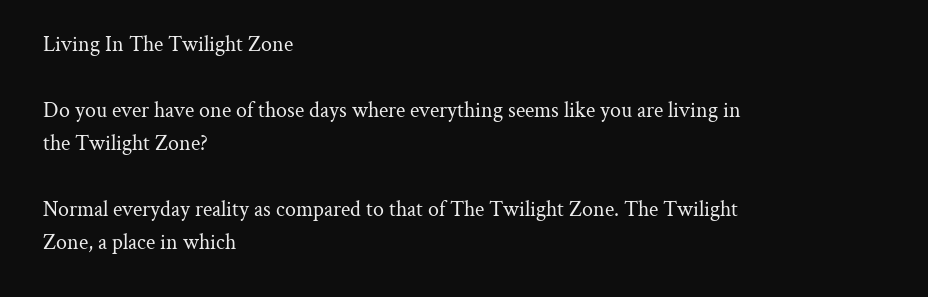Living In The Twilight Zone

Do you ever have one of those days where everything seems like you are living in the Twilight Zone?

Normal everyday reality as compared to that of The Twilight Zone. The Twilight Zone, a place in which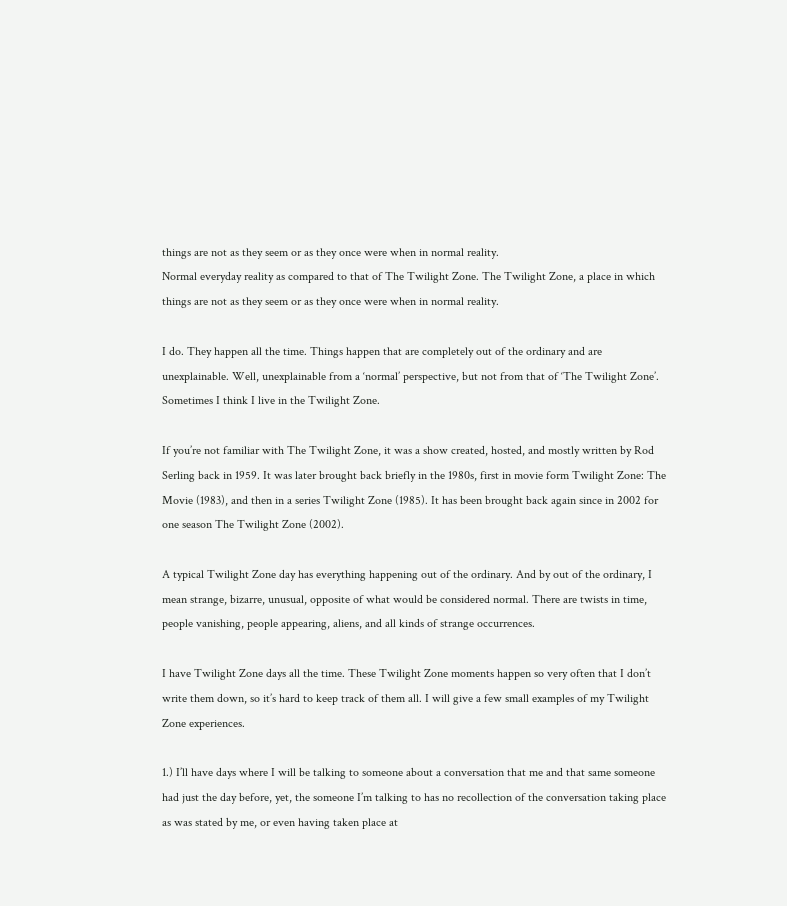things are not as they seem or as they once were when in normal reality.
Normal everyday reality as compared to that of The Twilight Zone. The Twilight Zone, a place in which things are not as they seem or as they once were when in normal reality.

I do. They happen all the time. Things happen that are completely out of the ordinary and are unexplainable. Well, unexplainable from a ‘normal’ perspective, but not from that of ‘The Twilight Zone’. Sometimes I think I live in the Twilight Zone.

If you’re not familiar with The Twilight Zone, it was a show created, hosted, and mostly written by Rod Serling back in 1959. It was later brought back briefly in the 1980s, first in movie form Twilight Zone: The Movie (1983), and then in a series Twilight Zone (1985). It has been brought back again since in 2002 for one season The Twilight Zone (2002).

A typical Twilight Zone day has everything happening out of the ordinary. And by out of the ordinary, I mean strange, bizarre, unusual, opposite of what would be considered normal. There are twists in time, people vanishing, people appearing, aliens, and all kinds of strange occurrences.

I have Twilight Zone days all the time. These Twilight Zone moments happen so very often that I don’t write them down, so it’s hard to keep track of them all. I will give a few small examples of my Twilight Zone experiences.

1.) I’ll have days where I will be talking to someone about a conversation that me and that same someone had just the day before, yet, the someone I’m talking to has no recollection of the conversation taking place as was stated by me, or even having taken place at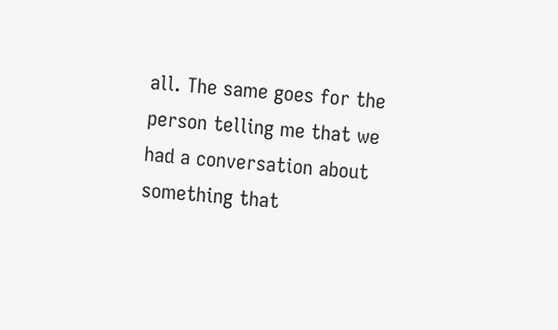all. The same goes for the person telling me that we had a conversation about something that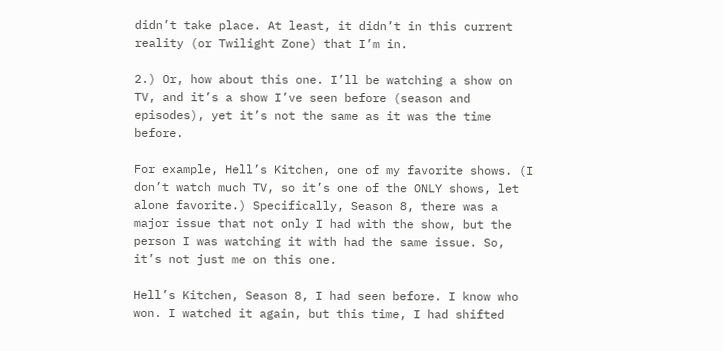didn’t take place. At least, it didn’t in this current reality (or Twilight Zone) that I’m in.

2.) Or, how about this one. I’ll be watching a show on TV, and it’s a show I’ve seen before (season and episodes), yet it’s not the same as it was the time before.

For example, Hell’s Kitchen, one of my favorite shows. (I don’t watch much TV, so it’s one of the ONLY shows, let alone favorite.) Specifically, Season 8, there was a major issue that not only I had with the show, but the person I was watching it with had the same issue. So, it’s not just me on this one.

Hell’s Kitchen, Season 8, I had seen before. I know who won. I watched it again, but this time, I had shifted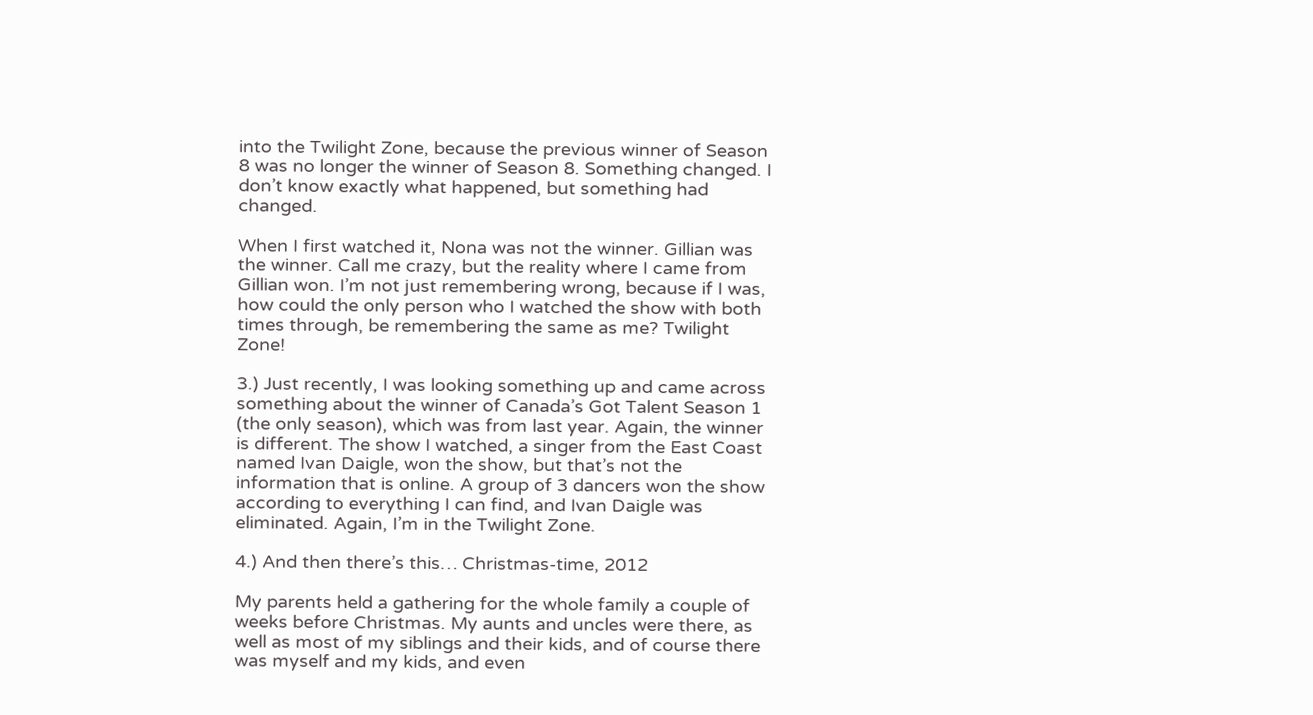into the Twilight Zone, because the previous winner of Season 8 was no longer the winner of Season 8. Something changed. I don’t know exactly what happened, but something had changed.

When I first watched it, Nona was not the winner. Gillian was the winner. Call me crazy, but the reality where I came from Gillian won. I’m not just remembering wrong, because if I was, how could the only person who I watched the show with both times through, be remembering the same as me? Twilight Zone!

3.) Just recently, I was looking something up and came across something about the winner of Canada’s Got Talent Season 1 (the only season), which was from last year. Again, the winner is different. The show I watched, a singer from the East Coast named Ivan Daigle, won the show, but that’s not the information that is online. A group of 3 dancers won the show according to everything I can find, and Ivan Daigle was eliminated. Again, I’m in the Twilight Zone.

4.) And then there’s this… Christmas-time, 2012

My parents held a gathering for the whole family a couple of weeks before Christmas. My aunts and uncles were there, as well as most of my siblings and their kids, and of course there was myself and my kids, and even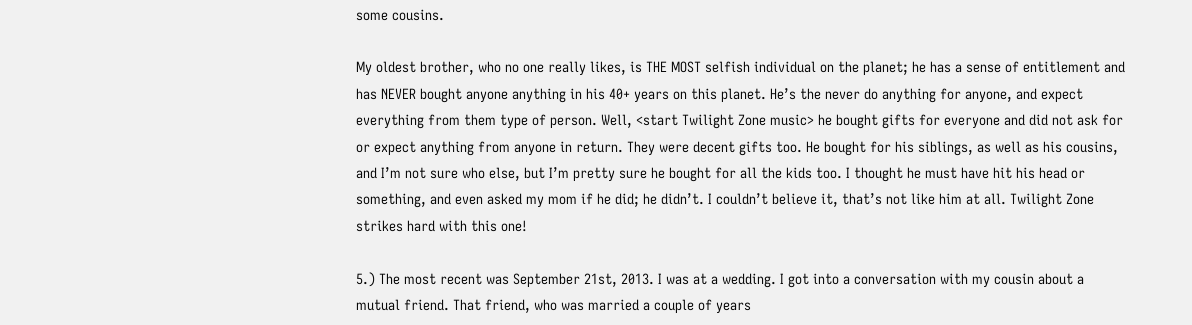some cousins.

My oldest brother, who no one really likes, is THE MOST selfish individual on the planet; he has a sense of entitlement and has NEVER bought anyone anything in his 40+ years on this planet. He’s the never do anything for anyone, and expect everything from them type of person. Well, <start Twilight Zone music> he bought gifts for everyone and did not ask for or expect anything from anyone in return. They were decent gifts too. He bought for his siblings, as well as his cousins, and I’m not sure who else, but I’m pretty sure he bought for all the kids too. I thought he must have hit his head or something, and even asked my mom if he did; he didn’t. I couldn’t believe it, that’s not like him at all. Twilight Zone strikes hard with this one!

5.) The most recent was September 21st, 2013. I was at a wedding. I got into a conversation with my cousin about a mutual friend. That friend, who was married a couple of years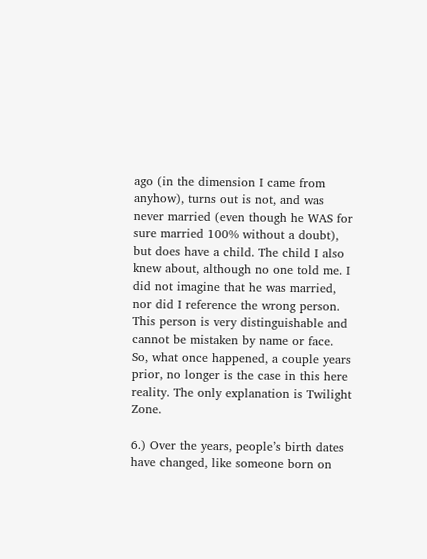ago (in the dimension I came from anyhow), turns out is not, and was never married (even though he WAS for sure married 100% without a doubt), but does have a child. The child I also knew about, although no one told me. I did not imagine that he was married, nor did I reference the wrong person. This person is very distinguishable and cannot be mistaken by name or face. So, what once happened, a couple years prior, no longer is the case in this here reality. The only explanation is Twilight Zone.

6.) Over the years, people’s birth dates have changed, like someone born on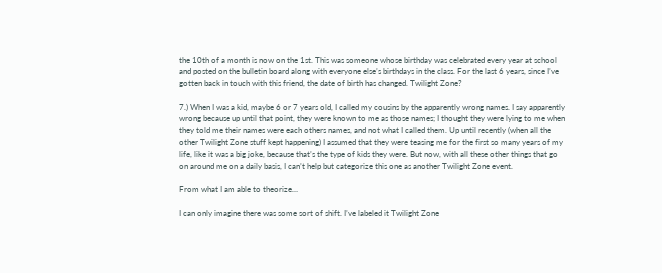the 10th of a month is now on the 1st. This was someone whose birthday was celebrated every year at school and posted on the bulletin board along with everyone else’s birthdays in the class. For the last 6 years, since I’ve gotten back in touch with this friend, the date of birth has changed. Twilight Zone?

7.) When I was a kid, maybe 6 or 7 years old, I called my cousins by the apparently wrong names. I say apparently wrong because up until that point, they were known to me as those names; I thought they were lying to me when they told me their names were each others names, and not what I called them. Up until recently (when all the other Twilight Zone stuff kept happening) I assumed that they were teasing me for the first so many years of my life, like it was a big joke, because that’s the type of kids they were. But now, with all these other things that go on around me on a daily basis, I can’t help but categorize this one as another Twilight Zone event.

From what I am able to theorize…

I can only imagine there was some sort of shift. I’ve labeled it Twilight Zone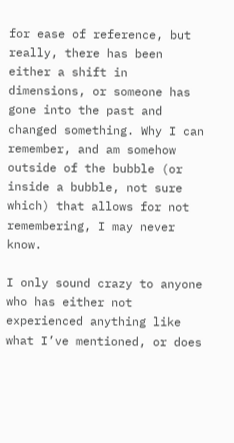for ease of reference, but really, there has been either a shift in dimensions, or someone has gone into the past and changed something. Why I can remember, and am somehow outside of the bubble (or inside a bubble, not sure which) that allows for not remembering, I may never know.

I only sound crazy to anyone who has either not experienced anything like what I’ve mentioned, or does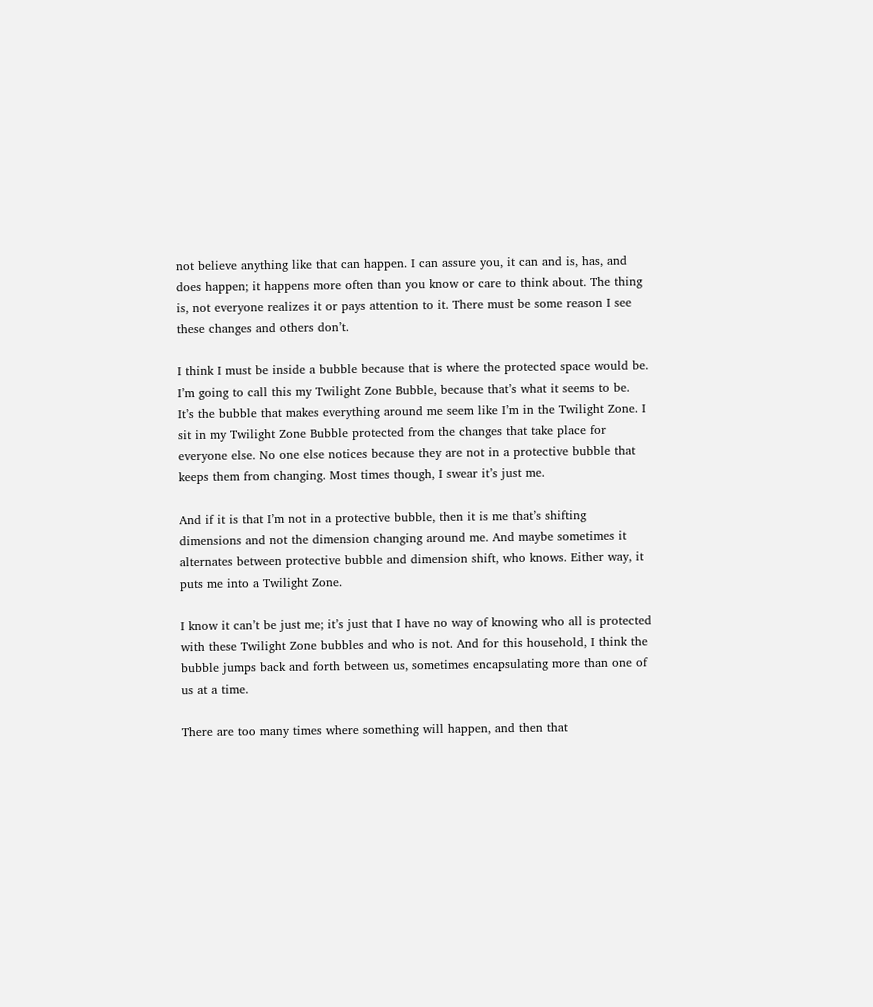not believe anything like that can happen. I can assure you, it can and is, has, and does happen; it happens more often than you know or care to think about. The thing is, not everyone realizes it or pays attention to it. There must be some reason I see these changes and others don’t.

I think I must be inside a bubble because that is where the protected space would be. I’m going to call this my Twilight Zone Bubble, because that’s what it seems to be. It’s the bubble that makes everything around me seem like I’m in the Twilight Zone. I sit in my Twilight Zone Bubble protected from the changes that take place for everyone else. No one else notices because they are not in a protective bubble that keeps them from changing. Most times though, I swear it’s just me.

And if it is that I’m not in a protective bubble, then it is me that’s shifting dimensions and not the dimension changing around me. And maybe sometimes it alternates between protective bubble and dimension shift, who knows. Either way, it puts me into a Twilight Zone.

I know it can’t be just me; it’s just that I have no way of knowing who all is protected with these Twilight Zone bubbles and who is not. And for this household, I think the bubble jumps back and forth between us, sometimes encapsulating more than one of us at a time.

There are too many times where something will happen, and then that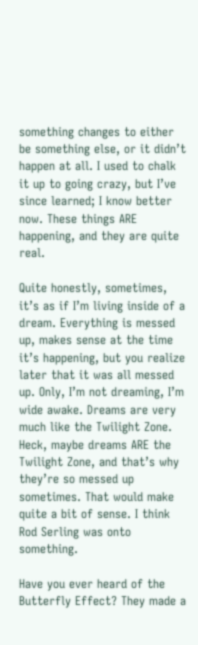something changes to either be something else, or it didn’t happen at all. I used to chalk it up to going crazy, but I’ve since learned; I know better now. These things ARE happening, and they are quite real.

Quite honestly, sometimes, it’s as if I’m living inside of a dream. Everything is messed up, makes sense at the time it’s happening, but you realize later that it was all messed up. Only, I’m not dreaming, I’m wide awake. Dreams are very much like the Twilight Zone. Heck, maybe dreams ARE the Twilight Zone, and that’s why they’re so messed up sometimes. That would make quite a bit of sense. I think Rod Serling was onto something.

Have you ever heard of the Butterfly Effect? They made a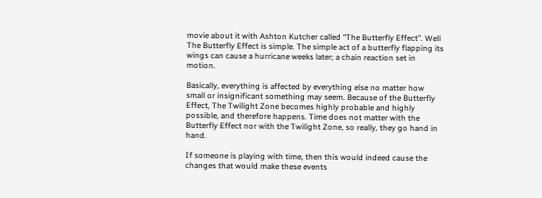movie about it with Ashton Kutcher called “The Butterfly Effect”. Well The Butterfly Effect is simple. The simple act of a butterfly flapping its wings can cause a hurricane weeks later; a chain reaction set in motion.

Basically, everything is affected by everything else no matter how small or insignificant something may seem. Because of the Butterfly Effect, The Twilight Zone becomes highly probable and highly possible, and therefore happens. Time does not matter with the Butterfly Effect nor with the Twilight Zone, so really, they go hand in hand.

If someone is playing with time, then this would indeed cause the changes that would make these events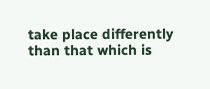take place differently than that which is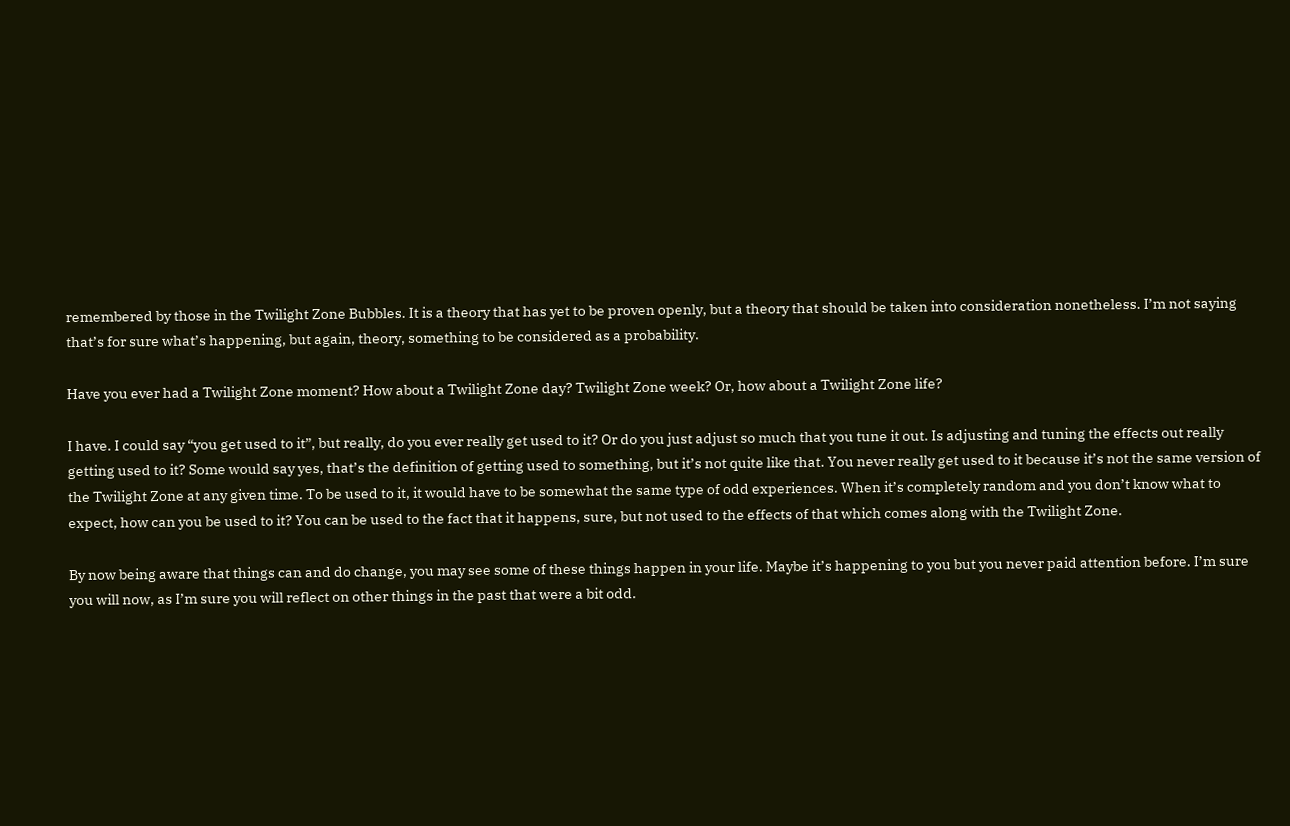remembered by those in the Twilight Zone Bubbles. It is a theory that has yet to be proven openly, but a theory that should be taken into consideration nonetheless. I’m not saying that’s for sure what’s happening, but again, theory, something to be considered as a probability.

Have you ever had a Twilight Zone moment? How about a Twilight Zone day? Twilight Zone week? Or, how about a Twilight Zone life?

I have. I could say “you get used to it”, but really, do you ever really get used to it? Or do you just adjust so much that you tune it out. Is adjusting and tuning the effects out really getting used to it? Some would say yes, that’s the definition of getting used to something, but it’s not quite like that. You never really get used to it because it’s not the same version of the Twilight Zone at any given time. To be used to it, it would have to be somewhat the same type of odd experiences. When it’s completely random and you don’t know what to expect, how can you be used to it? You can be used to the fact that it happens, sure, but not used to the effects of that which comes along with the Twilight Zone.

By now being aware that things can and do change, you may see some of these things happen in your life. Maybe it’s happening to you but you never paid attention before. I’m sure you will now, as I’m sure you will reflect on other things in the past that were a bit odd.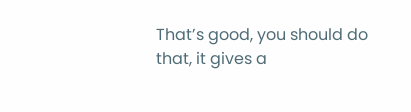That’s good, you should do that, it gives a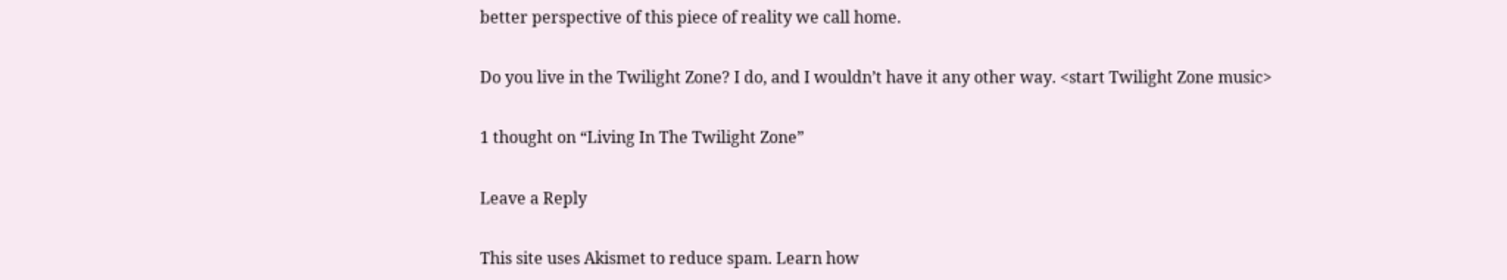better perspective of this piece of reality we call home.

Do you live in the Twilight Zone? I do, and I wouldn’t have it any other way. <start Twilight Zone music>

1 thought on “Living In The Twilight Zone”

Leave a Reply

This site uses Akismet to reduce spam. Learn how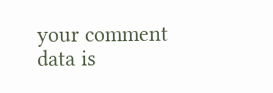your comment data is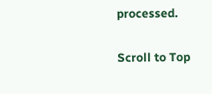processed.

Scroll to Top